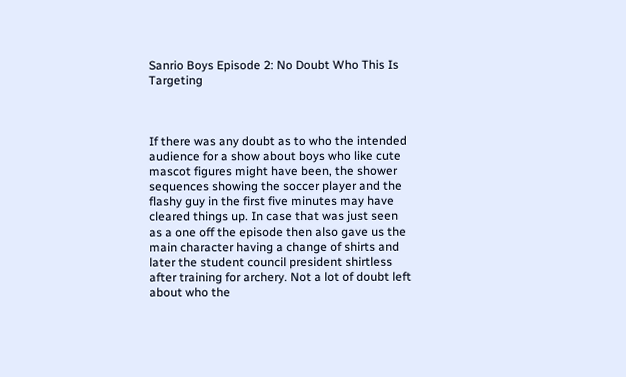Sanrio Boys Episode 2: No Doubt Who This Is Targeting



If there was any doubt as to who the intended audience for a show about boys who like cute mascot figures might have been, the shower sequences showing the soccer player and the flashy guy in the first five minutes may have cleared things up. In case that was just seen as a one off the episode then also gave us the main character having a change of shirts and later the student council president shirtless after training for archery. Not a lot of doubt left about who the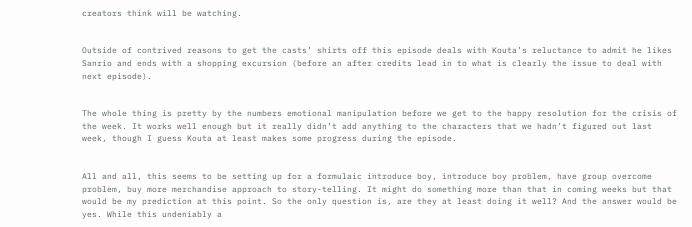creators think will be watching.


Outside of contrived reasons to get the casts’ shirts off this episode deals with Kouta’s reluctance to admit he likes Sanrio and ends with a shopping excursion (before an after credits lead in to what is clearly the issue to deal with next episode).


The whole thing is pretty by the numbers emotional manipulation before we get to the happy resolution for the crisis of the week. It works well enough but it really didn’t add anything to the characters that we hadn’t figured out last week, though I guess Kouta at least makes some progress during the episode.


All and all, this seems to be setting up for a formulaic introduce boy, introduce boy problem, have group overcome problem, buy more merchandise approach to story-telling. It might do something more than that in coming weeks but that would be my prediction at this point. So the only question is, are they at least doing it well? And the answer would be yes. While this undeniably a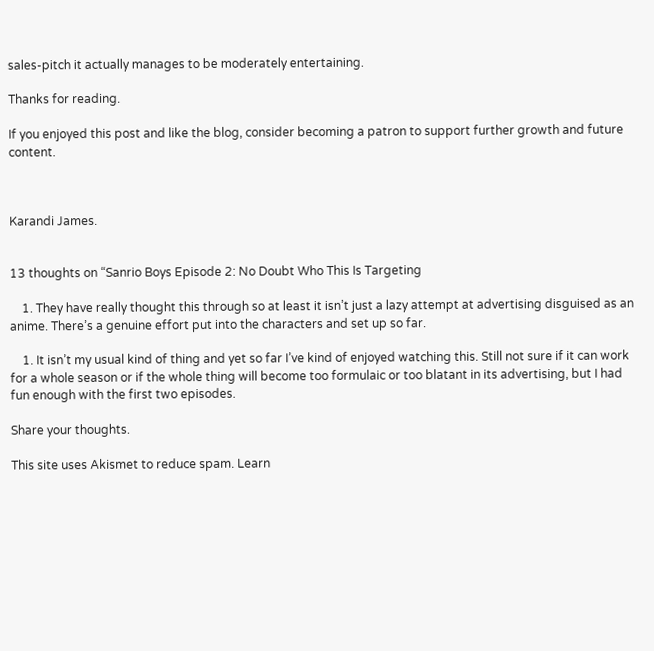sales-pitch it actually manages to be moderately entertaining.

Thanks for reading.

If you enjoyed this post and like the blog, consider becoming a patron to support further growth and future content.



Karandi James.


13 thoughts on “Sanrio Boys Episode 2: No Doubt Who This Is Targeting

    1. They have really thought this through so at least it isn’t just a lazy attempt at advertising disguised as an anime. There’s a genuine effort put into the characters and set up so far.

    1. It isn’t my usual kind of thing and yet so far I’ve kind of enjoyed watching this. Still not sure if it can work for a whole season or if the whole thing will become too formulaic or too blatant in its advertising, but I had fun enough with the first two episodes.

Share your thoughts.

This site uses Akismet to reduce spam. Learn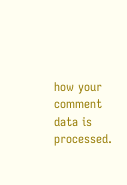how your comment data is processed.